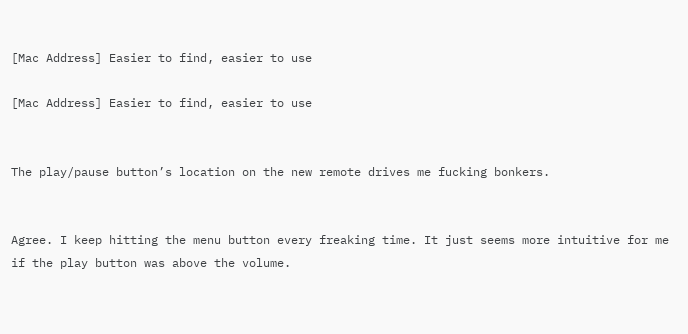[Mac Address] Easier to find, easier to use

[Mac Address] Easier to find, easier to use


The play/pause button’s location on the new remote drives me fucking bonkers.


Agree. I keep hitting the menu button every freaking time. It just seems more intuitive for me if the play button was above the volume.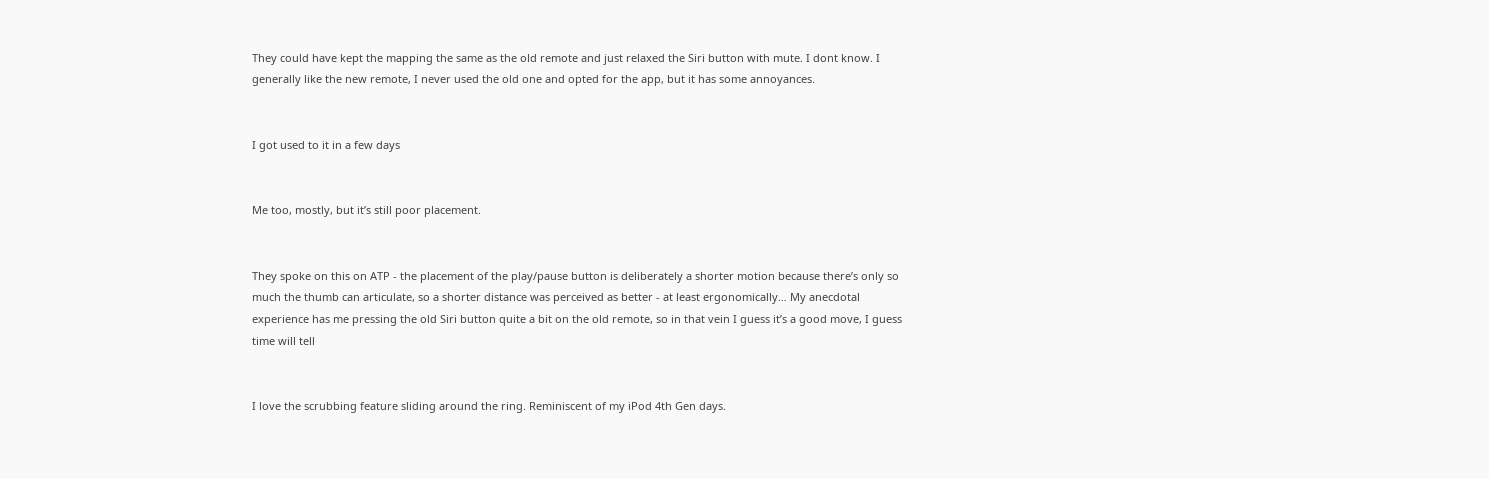They could have kept the mapping the same as the old remote and just relaxed the Siri button with mute. I dont know. I generally like the new remote, I never used the old one and opted for the app, but it has some annoyances.


I got used to it in a few days


Me too, mostly, but it’s still poor placement.


They spoke on this on ATP - the placement of the play/pause button is deliberately a shorter motion because there’s only so much the thumb can articulate, so a shorter distance was perceived as better - at least ergonomically… My anecdotal experience has me pressing the old Siri button quite a bit on the old remote, so in that vein I guess it’s a good move, I guess time will tell


I love the scrubbing feature sliding around the ring. Reminiscent of my iPod 4th Gen days.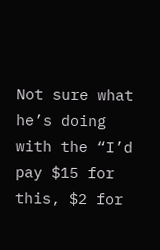Not sure what he’s doing with the “I’d pay $15 for this, $2 for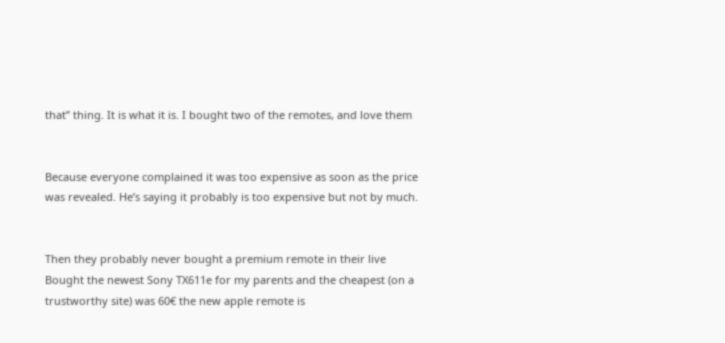that” thing. It is what it is. I bought two of the remotes, and love them


Because everyone complained it was too expensive as soon as the price was revealed. He’s saying it probably is too expensive but not by much.


Then they probably never bought a premium remote in their live Bought the newest Sony TX611e for my parents and the cheapest (on a trustworthy site) was 60€ the new apple remote is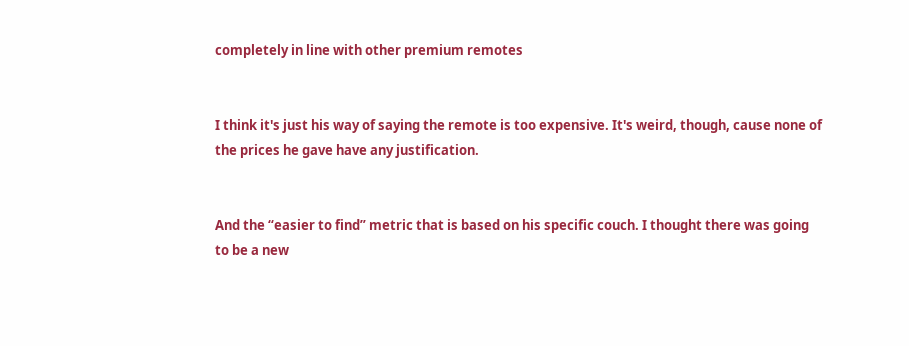completely in line with other premium remotes


I think it's just his way of saying the remote is too expensive. It's weird, though, cause none of the prices he gave have any justification.


And the “easier to find” metric that is based on his specific couch. I thought there was going to be a new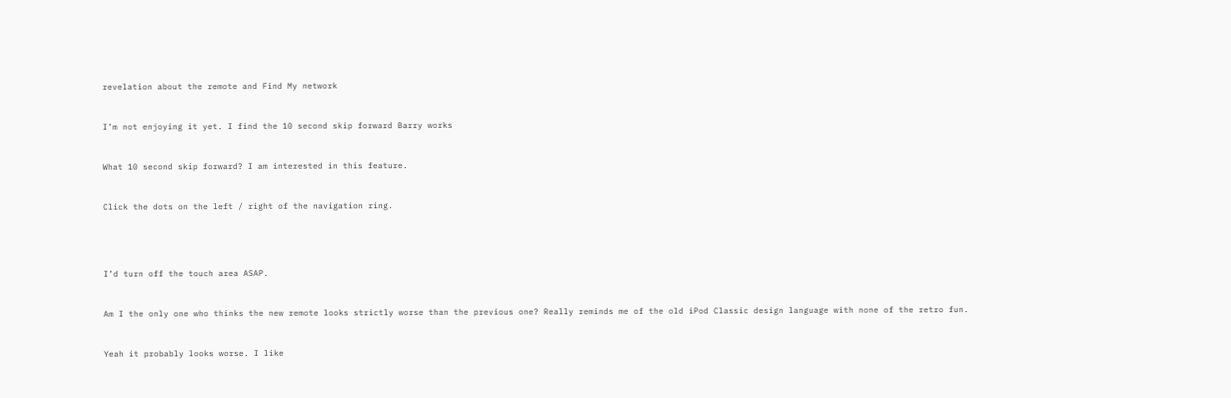revelation about the remote and Find My network


I’m not enjoying it yet. I find the 10 second skip forward Barry works


What 10 second skip forward? I am interested in this feature.


Click the dots on the left / right of the navigation ring.




I’d turn off the touch area ASAP.


Am I the only one who thinks the new remote looks strictly worse than the previous one? Really reminds me of the old iPod Classic design language with none of the retro fun.


Yeah it probably looks worse. I like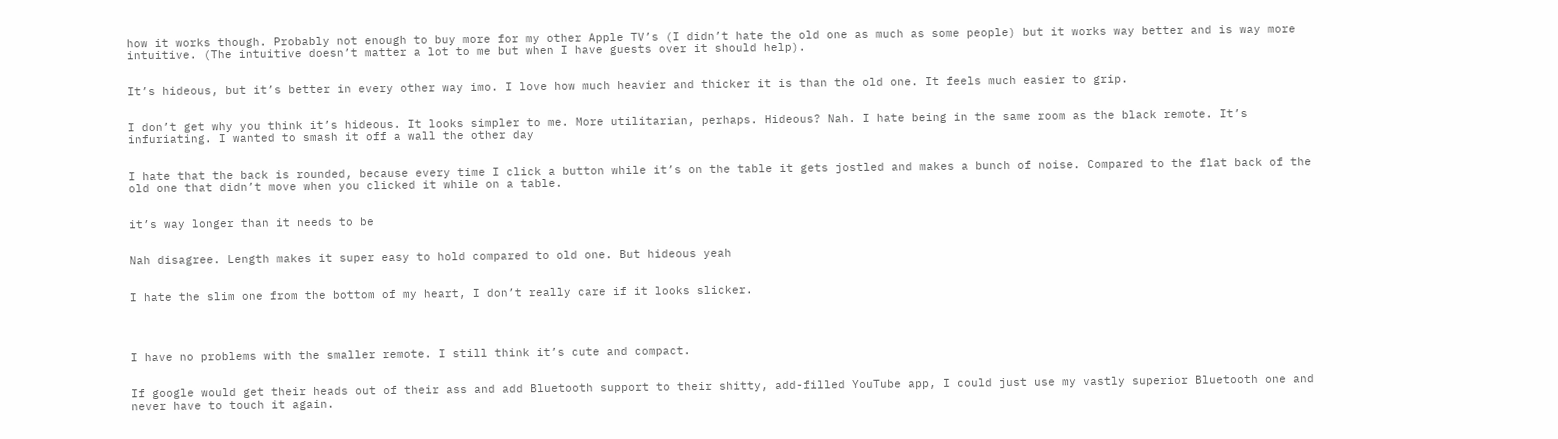how it works though. Probably not enough to buy more for my other Apple TV’s (I didn’t hate the old one as much as some people) but it works way better and is way more intuitive. (The intuitive doesn’t matter a lot to me but when I have guests over it should help).


It’s hideous, but it’s better in every other way imo. I love how much heavier and thicker it is than the old one. It feels much easier to grip.


I don’t get why you think it’s hideous. It looks simpler to me. More utilitarian, perhaps. Hideous? Nah. I hate being in the same room as the black remote. It’s infuriating. I wanted to smash it off a wall the other day


I hate that the back is rounded, because every time I click a button while it’s on the table it gets jostled and makes a bunch of noise. Compared to the flat back of the old one that didn’t move when you clicked it while on a table.


it’s way longer than it needs to be


Nah disagree. Length makes it super easy to hold compared to old one. But hideous yeah


I hate the slim one from the bottom of my heart, I don’t really care if it looks slicker.




I have no problems with the smaller remote. I still think it’s cute and compact.


If google would get their heads out of their ass and add Bluetooth support to their shitty, add-filled YouTube app, I could just use my vastly superior Bluetooth one and never have to touch it again.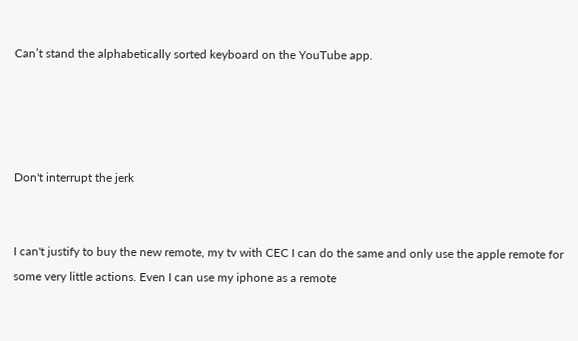Can’t stand the alphabetically sorted keyboard on the YouTube app.




Don't interrupt the jerk


I can't justify to buy the new remote, my tv with CEC I can do the same and only use the apple remote for some very little actions. Even I can use my iphone as a remote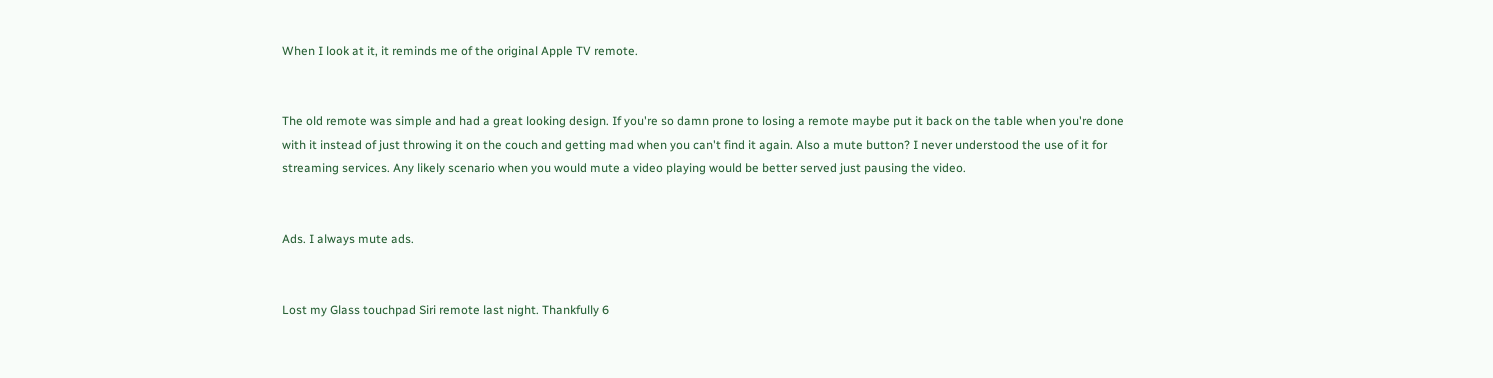When I look at it, it reminds me of the original Apple TV remote.


The old remote was simple and had a great looking design. If you're so damn prone to losing a remote maybe put it back on the table when you're done with it instead of just throwing it on the couch and getting mad when you can't find it again. Also a mute button? I never understood the use of it for streaming services. Any likely scenario when you would mute a video playing would be better served just pausing the video.


Ads. I always mute ads.


Lost my Glass touchpad Siri remote last night. Thankfully 6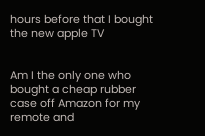hours before that I bought the new apple TV


Am I the only one who bought a cheap rubber case off Amazon for my remote and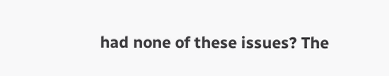had none of these issues? The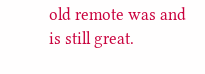old remote was and is still great.